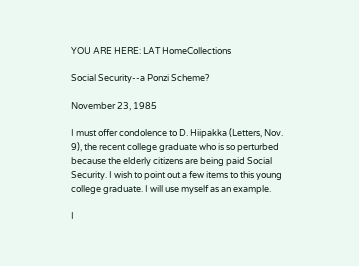YOU ARE HERE: LAT HomeCollections

Social Security--a Ponzi Scheme?

November 23, 1985

I must offer condolence to D. Hiipakka (Letters, Nov. 9), the recent college graduate who is so perturbed because the elderly citizens are being paid Social Security. I wish to point out a few items to this young college graduate. I will use myself as an example.

I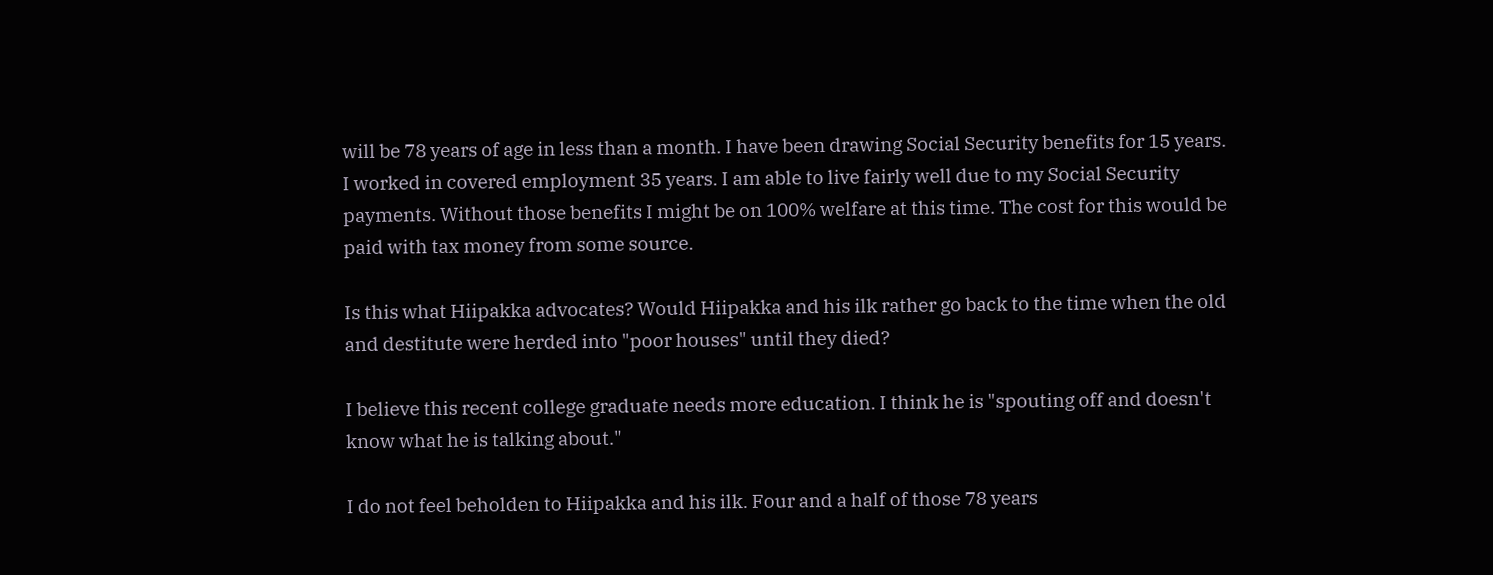will be 78 years of age in less than a month. I have been drawing Social Security benefits for 15 years. I worked in covered employment 35 years. I am able to live fairly well due to my Social Security payments. Without those benefits I might be on 100% welfare at this time. The cost for this would be paid with tax money from some source.

Is this what Hiipakka advocates? Would Hiipakka and his ilk rather go back to the time when the old and destitute were herded into "poor houses" until they died?

I believe this recent college graduate needs more education. I think he is "spouting off and doesn't know what he is talking about."

I do not feel beholden to Hiipakka and his ilk. Four and a half of those 78 years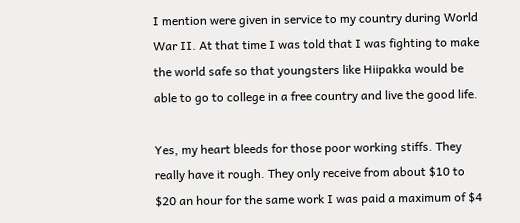I mention were given in service to my country during World War II. At that time I was told that I was fighting to make the world safe so that youngsters like Hiipakka would be able to go to college in a free country and live the good life.

Yes, my heart bleeds for those poor working stiffs. They really have it rough. They only receive from about $10 to $20 an hour for the same work I was paid a maximum of $4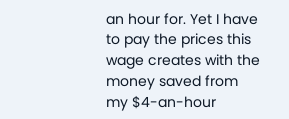an hour for. Yet I have to pay the prices this wage creates with the money saved from my $4-an-hour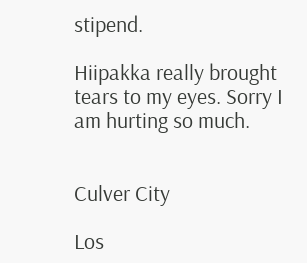stipend.

Hiipakka really brought tears to my eyes. Sorry I am hurting so much.


Culver City

Los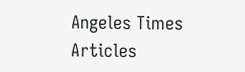Angeles Times Articles